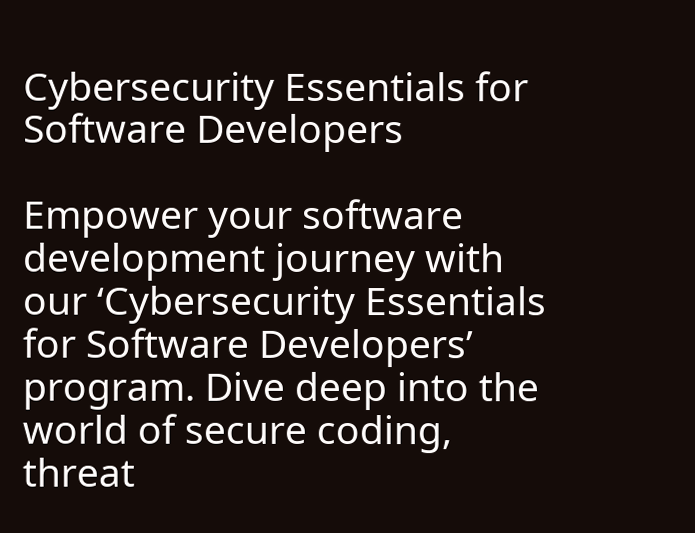Cybersecurity Essentials for Software Developers

Empower your software development journey with our ‘Cybersecurity Essentials for Software Developers’ program. Dive deep into the world of secure coding, threat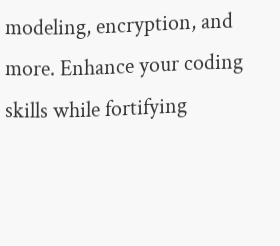modeling, encryption, and more. Enhance your coding skills while fortifying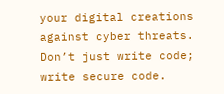your digital creations against cyber threats. Don’t just write code; write secure code.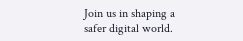Join us in shaping a safer digital world.